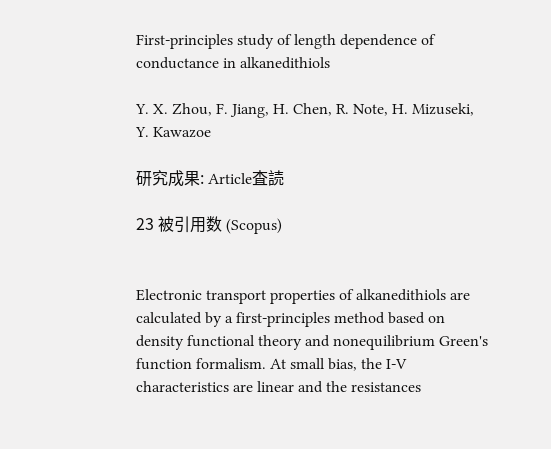First-principles study of length dependence of conductance in alkanedithiols

Y. X. Zhou, F. Jiang, H. Chen, R. Note, H. Mizuseki, Y. Kawazoe

研究成果: Article査読

23 被引用数 (Scopus)


Electronic transport properties of alkanedithiols are calculated by a first-principles method based on density functional theory and nonequilibrium Green's function formalism. At small bias, the I-V characteristics are linear and the resistances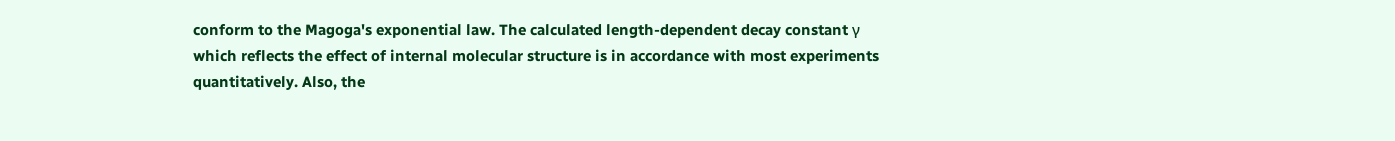conform to the Magoga's exponential law. The calculated length-dependent decay constant γ which reflects the effect of internal molecular structure is in accordance with most experiments quantitatively. Also, the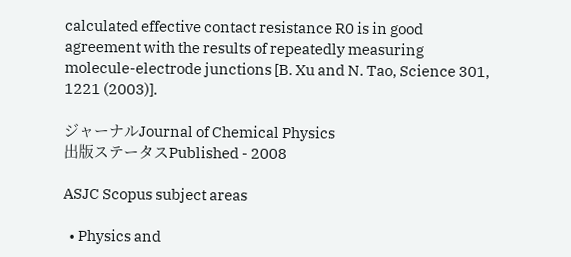calculated effective contact resistance R0 is in good agreement with the results of repeatedly measuring molecule-electrode junctions [B. Xu and N. Tao, Science 301, 1221 (2003)].

ジャーナルJournal of Chemical Physics
出版ステータスPublished - 2008

ASJC Scopus subject areas

  • Physics and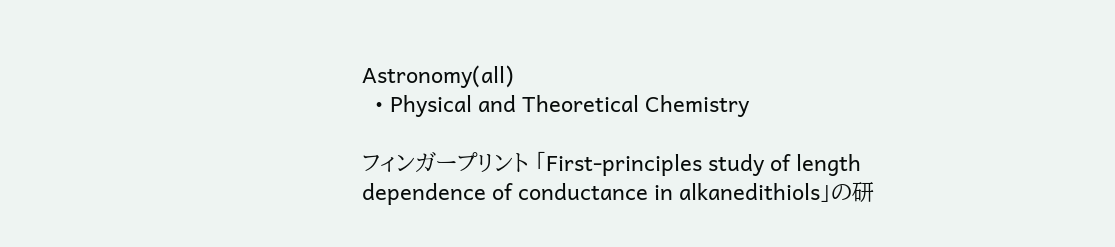Astronomy(all)
  • Physical and Theoretical Chemistry

フィンガープリント 「First-principles study of length dependence of conductance in alkanedithiols」の研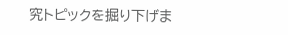究トピックを掘り下げま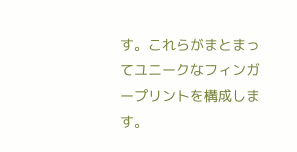す。これらがまとまってユニークなフィンガープリントを構成します。